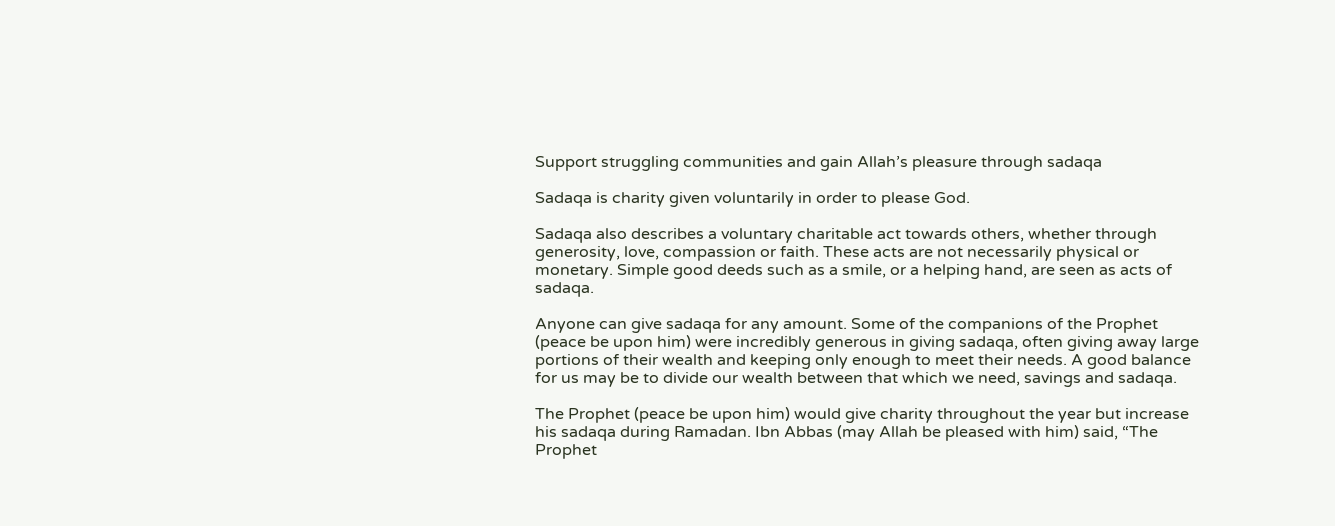Support struggling communities and gain Allah’s pleasure through sadaqa

Sadaqa is charity given voluntarily in order to please God.

Sadaqa also describes a voluntary charitable act towards others, whether through generosity, love, compassion or faith. These acts are not necessarily physical or monetary. Simple good deeds such as a smile, or a helping hand, are seen as acts of sadaqa.

Anyone can give sadaqa for any amount. Some of the companions of the Prophet (peace be upon him) were incredibly generous in giving sadaqa, often giving away large portions of their wealth and keeping only enough to meet their needs. A good balance for us may be to divide our wealth between that which we need, savings and sadaqa.

The Prophet (peace be upon him) would give charity throughout the year but increase his sadaqa during Ramadan. Ibn Abbas (may Allah be pleased with him) said, “The Prophet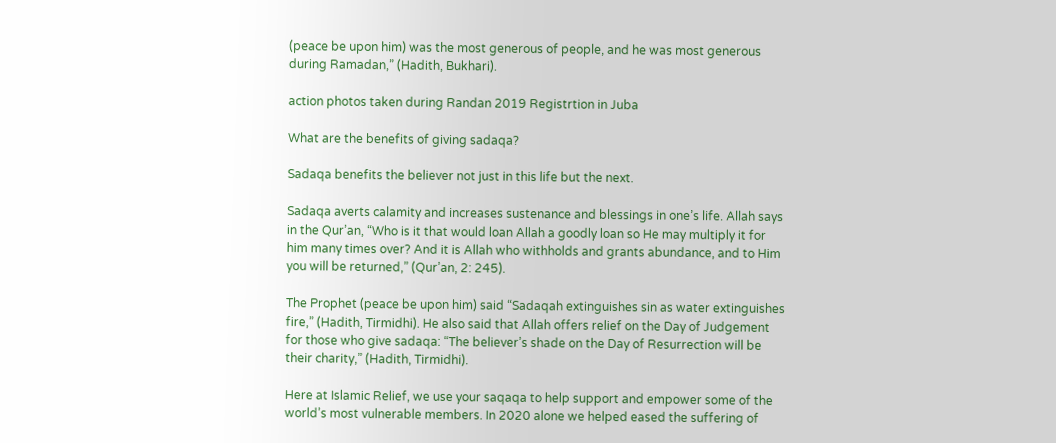(peace be upon him) was the most generous of people, and he was most generous during Ramadan,” (Hadith, Bukhari).

action photos taken during Randan 2019 Registrtion in Juba

What are the benefits of giving sadaqa?

Sadaqa benefits the believer not just in this life but the next.

Sadaqa averts calamity and increases sustenance and blessings in one’s life. Allah says in the Qur’an, “Who is it that would loan Allah a goodly loan so He may multiply it for him many times over? And it is Allah who withholds and grants abundance, and to Him you will be returned,” (Qur’an, 2: 245).

The Prophet (peace be upon him) said “Sadaqah extinguishes sin as water extinguishes fire,” (Hadith, Tirmidhi). He also said that Allah offers relief on the Day of Judgement for those who give sadaqa: “The believer’s shade on the Day of Resurrection will be their charity,” (Hadith, Tirmidhi).

Here at Islamic Relief, we use your saqaqa to help support and empower some of the world’s most vulnerable members. In 2020 alone we helped eased the suffering of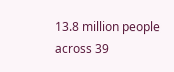13.8 million people across 39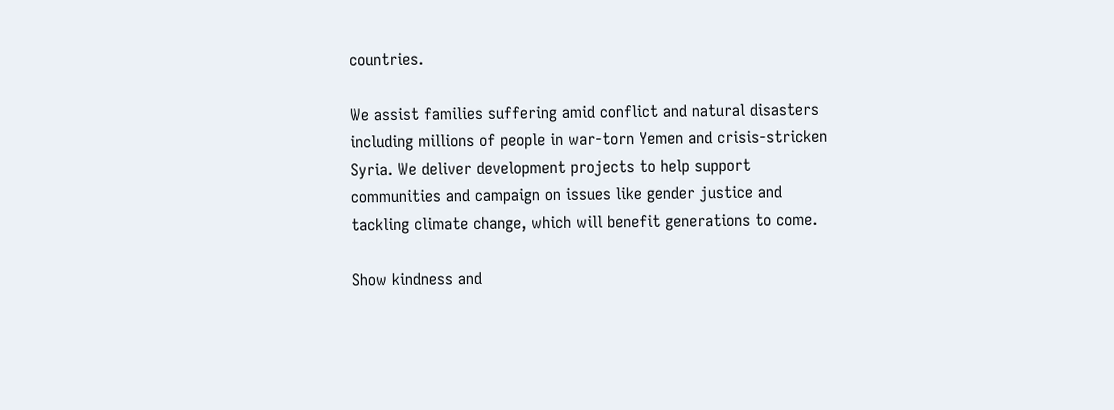countries.

We assist families suffering amid conflict and natural disasters including millions of people in war-torn Yemen and crisis-stricken Syria. We deliver development projects to help support communities and campaign on issues like gender justice and tackling climate change, which will benefit generations to come.

Show kindness and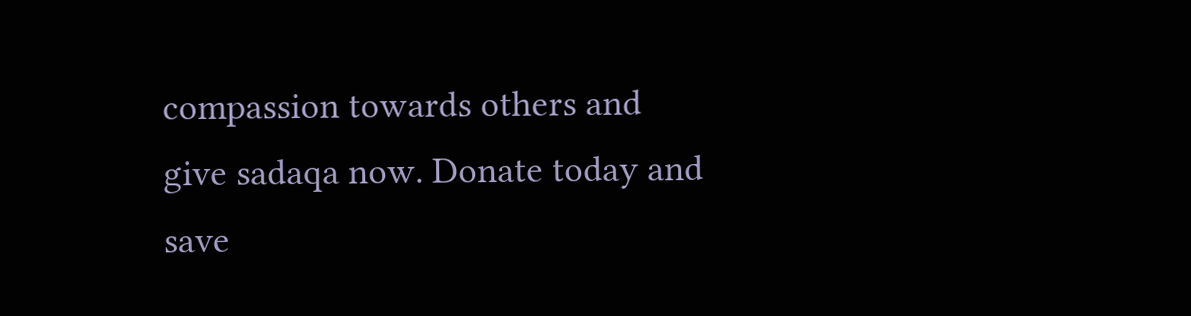compassion towards others and give sadaqa now. Donate today and save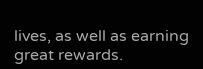lives, as well as earning great rewards.